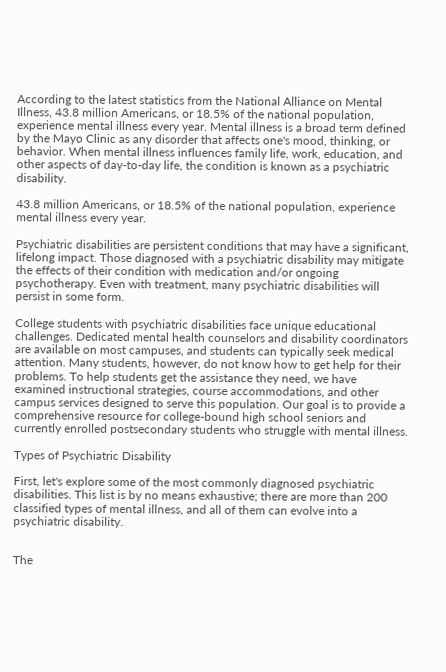According to the latest statistics from the National Alliance on Mental Illness, 43.8 million Americans, or 18.5% of the national population, experience mental illness every year. Mental illness is a broad term defined by the Mayo Clinic as any disorder that affects one's mood, thinking, or behavior. When mental illness influences family life, work, education, and other aspects of day-to-day life, the condition is known as a psychiatric disability.

43.8 million Americans, or 18.5% of the national population, experience mental illness every year.

Psychiatric disabilities are persistent conditions that may have a significant, lifelong impact. Those diagnosed with a psychiatric disability may mitigate the effects of their condition with medication and/or ongoing psychotherapy. Even with treatment, many psychiatric disabilities will persist in some form.

College students with psychiatric disabilities face unique educational challenges. Dedicated mental health counselors and disability coordinators are available on most campuses, and students can typically seek medical attention. Many students, however, do not know how to get help for their problems. To help students get the assistance they need, we have examined instructional strategies, course accommodations, and other campus services designed to serve this population. Our goal is to provide a comprehensive resource for college-bound high school seniors and currently enrolled postsecondary students who struggle with mental illness.

Types of Psychiatric Disability

First, let's explore some of the most commonly diagnosed psychiatric disabilities. This list is by no means exhaustive; there are more than 200 classified types of mental illness, and all of them can evolve into a psychiatric disability.


The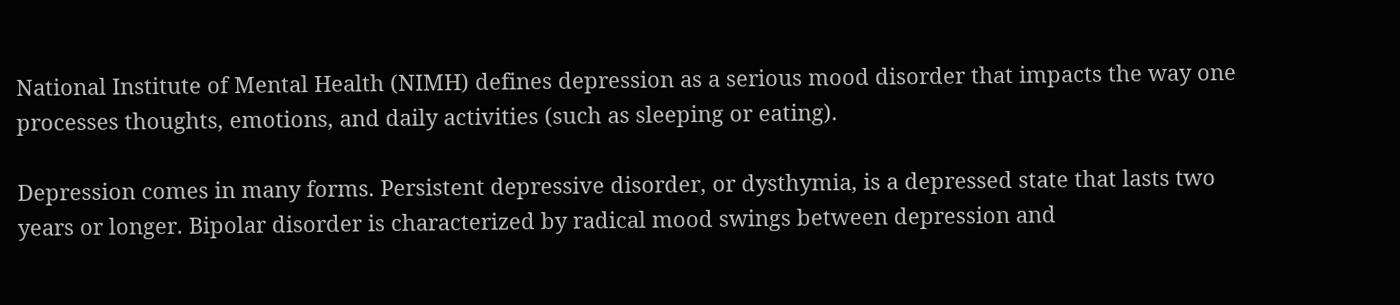National Institute of Mental Health (NIMH) defines depression as a serious mood disorder that impacts the way one processes thoughts, emotions, and daily activities (such as sleeping or eating).

Depression comes in many forms. Persistent depressive disorder, or dysthymia, is a depressed state that lasts two years or longer. Bipolar disorder is characterized by radical mood swings between depression and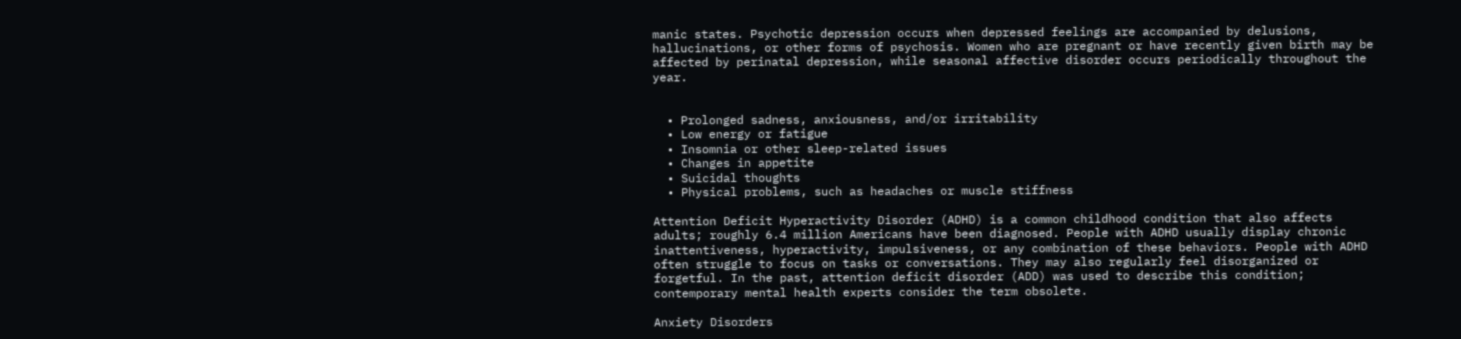manic states. Psychotic depression occurs when depressed feelings are accompanied by delusions, hallucinations, or other forms of psychosis. Women who are pregnant or have recently given birth may be affected by perinatal depression, while seasonal affective disorder occurs periodically throughout the year.


  • Prolonged sadness, anxiousness, and/or irritability
  • Low energy or fatigue
  • Insomnia or other sleep-related issues
  • Changes in appetite
  • Suicidal thoughts
  • Physical problems, such as headaches or muscle stiffness

Attention Deficit Hyperactivity Disorder (ADHD) is a common childhood condition that also affects adults; roughly 6.4 million Americans have been diagnosed. People with ADHD usually display chronic inattentiveness, hyperactivity, impulsiveness, or any combination of these behaviors. People with ADHD often struggle to focus on tasks or conversations. They may also regularly feel disorganized or forgetful. In the past, attention deficit disorder (ADD) was used to describe this condition; contemporary mental health experts consider the term obsolete.

Anxiety Disorders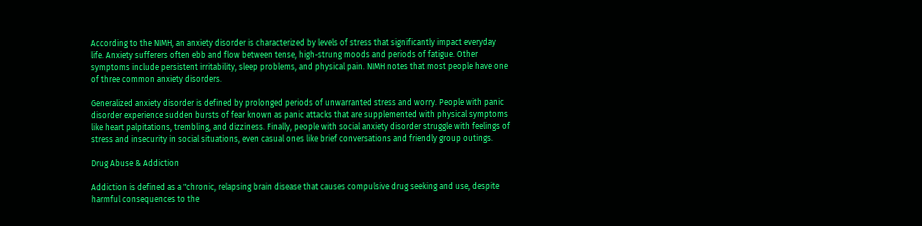According to the NIMH, an anxiety disorder is characterized by levels of stress that significantly impact everyday life. Anxiety sufferers often ebb and flow between tense, high-strung moods and periods of fatigue. Other symptoms include persistent irritability, sleep problems, and physical pain. NIMH notes that most people have one of three common anxiety disorders.

Generalized anxiety disorder is defined by prolonged periods of unwarranted stress and worry. People with panic disorder experience sudden bursts of fear known as panic attacks that are supplemented with physical symptoms like heart palpitations, trembling, and dizziness. Finally, people with social anxiety disorder struggle with feelings of stress and insecurity in social situations, even casual ones like brief conversations and friendly group outings.

Drug Abuse & Addiction

Addiction is defined as a "chronic, relapsing brain disease that causes compulsive drug seeking and use, despite harmful consequences to the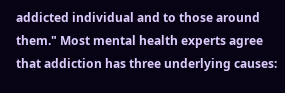addicted individual and to those around them." Most mental health experts agree that addiction has three underlying causes: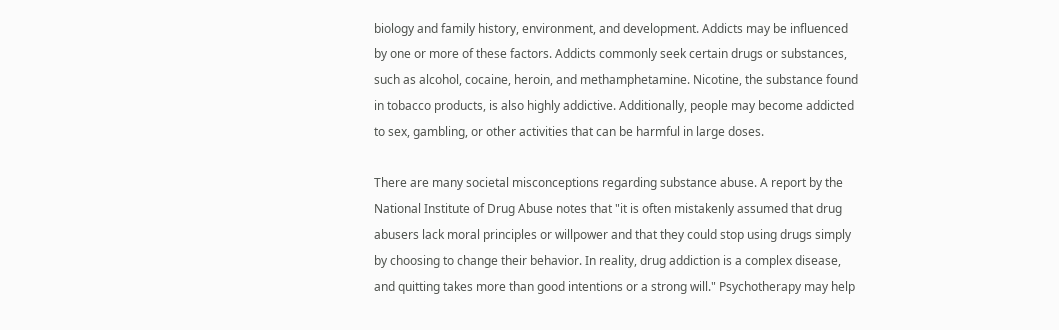biology and family history, environment, and development. Addicts may be influenced by one or more of these factors. Addicts commonly seek certain drugs or substances, such as alcohol, cocaine, heroin, and methamphetamine. Nicotine, the substance found in tobacco products, is also highly addictive. Additionally, people may become addicted to sex, gambling, or other activities that can be harmful in large doses.

There are many societal misconceptions regarding substance abuse. A report by the National Institute of Drug Abuse notes that "it is often mistakenly assumed that drug abusers lack moral principles or willpower and that they could stop using drugs simply by choosing to change their behavior. In reality, drug addiction is a complex disease, and quitting takes more than good intentions or a strong will." Psychotherapy may help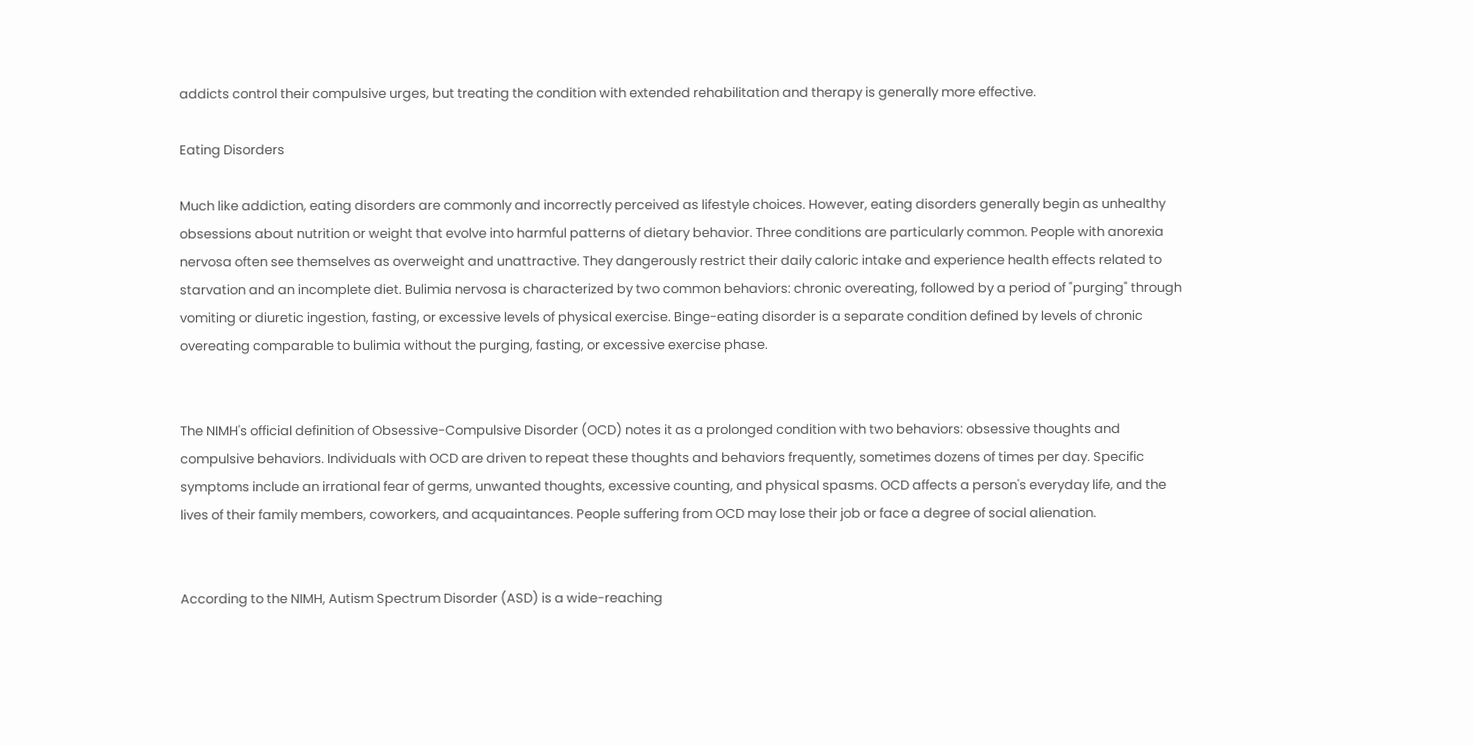addicts control their compulsive urges, but treating the condition with extended rehabilitation and therapy is generally more effective.

Eating Disorders

Much like addiction, eating disorders are commonly and incorrectly perceived as lifestyle choices. However, eating disorders generally begin as unhealthy obsessions about nutrition or weight that evolve into harmful patterns of dietary behavior. Three conditions are particularly common. People with anorexia nervosa often see themselves as overweight and unattractive. They dangerously restrict their daily caloric intake and experience health effects related to starvation and an incomplete diet. Bulimia nervosa is characterized by two common behaviors: chronic overeating, followed by a period of "purging" through vomiting or diuretic ingestion, fasting, or excessive levels of physical exercise. Binge-eating disorder is a separate condition defined by levels of chronic overeating comparable to bulimia without the purging, fasting, or excessive exercise phase.


The NIMH's official definition of Obsessive-Compulsive Disorder (OCD) notes it as a prolonged condition with two behaviors: obsessive thoughts and compulsive behaviors. Individuals with OCD are driven to repeat these thoughts and behaviors frequently, sometimes dozens of times per day. Specific symptoms include an irrational fear of germs, unwanted thoughts, excessive counting, and physical spasms. OCD affects a person's everyday life, and the lives of their family members, coworkers, and acquaintances. People suffering from OCD may lose their job or face a degree of social alienation.


According to the NIMH, Autism Spectrum Disorder (ASD) is a wide-reaching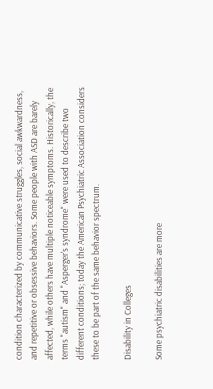condition characterized by communicative struggles, social awkwardness, and repetitive or obsessive behaviors. Some people with ASD are barely affected, while others have multiple noticeable symptoms. Historically, the terms "autism" and "Asperger's syndrome" were used to describe two different conditions; today the American Psychiatric Association considers these to be part of the same behavior spectrum.

Disability in Colleges

Some psychiatric disabilities are more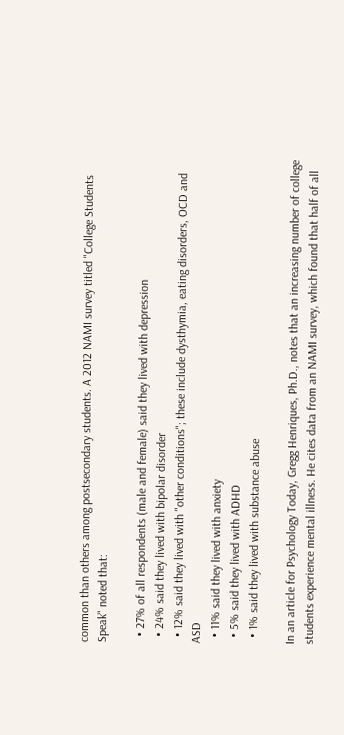common than others among postsecondary students. A 2012 NAMI survey titled "College Students Speak" noted that:

  • 27% of all respondents (male and female) said they lived with depression
  • 24% said they lived with bipolar disorder
  • 12% said they lived with "other conditions"; these include dysthymia, eating disorders, OCD and ASD
  • 11% said they lived with anxiety
  • 5% said they lived with ADHD
  • 1% said they lived with substance abuse

In an article for Psychology Today, Gregg Henriques, Ph.D., notes that an increasing number of college students experience mental illness. He cites data from an NAMI survey, which found that half of all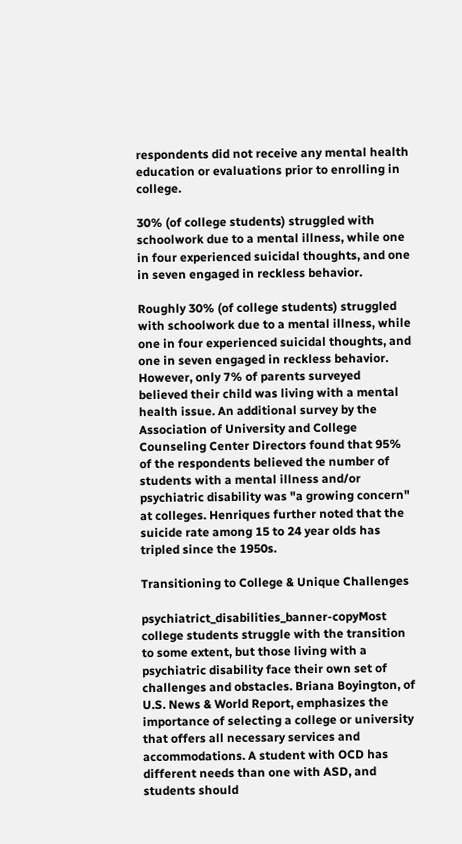respondents did not receive any mental health education or evaluations prior to enrolling in college.

30% (of college students) struggled with schoolwork due to a mental illness, while one in four experienced suicidal thoughts, and one in seven engaged in reckless behavior.

Roughly 30% (of college students) struggled with schoolwork due to a mental illness, while one in four experienced suicidal thoughts, and one in seven engaged in reckless behavior. However, only 7% of parents surveyed believed their child was living with a mental health issue. An additional survey by the Association of University and College Counseling Center Directors found that 95% of the respondents believed the number of students with a mental illness and/or psychiatric disability was "a growing concern" at colleges. Henriques further noted that the suicide rate among 15 to 24 year olds has tripled since the 1950s.

Transitioning to College & Unique Challenges

psychiatrict_disabilities_banner-copyMost college students struggle with the transition to some extent, but those living with a psychiatric disability face their own set of challenges and obstacles. Briana Boyington, of U.S. News & World Report, emphasizes the importance of selecting a college or university that offers all necessary services and accommodations. A student with OCD has different needs than one with ASD, and students should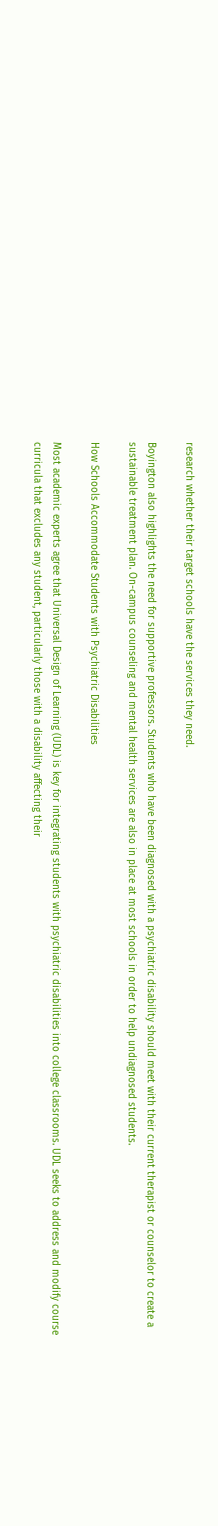research whether their target schools have the services they need.

Boyington also highlights the need for supportive professors. Students who have been diagnosed with a psychiatric disability should meet with their current therapist or counselor to create a sustainable treatment plan. On-campus counseling and mental health services are also in place at most schools in order to help undiagnosed students.

How Schools Accommodate Students with Psychiatric Disabilities

Most academic experts agree that Universal Design of Learning (UDL) is key for integrating students with psychiatric disabilities into college classrooms. UDL seeks to address and modify course curricula that excludes any student, particularly those with a disability affecting their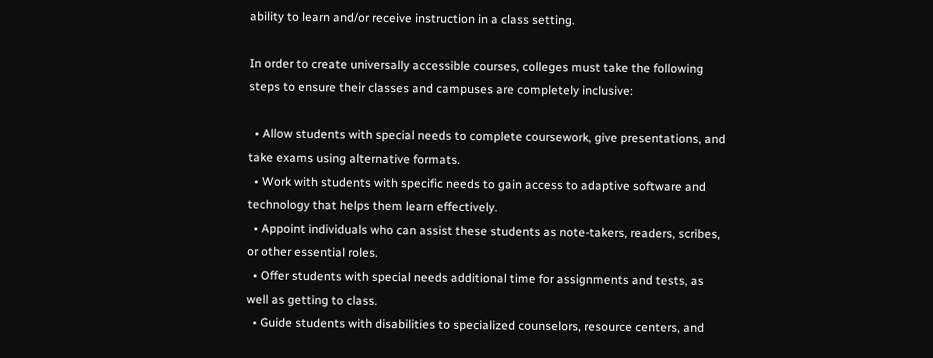ability to learn and/or receive instruction in a class setting.

In order to create universally accessible courses, colleges must take the following steps to ensure their classes and campuses are completely inclusive:

  • Allow students with special needs to complete coursework, give presentations, and take exams using alternative formats.
  • Work with students with specific needs to gain access to adaptive software and technology that helps them learn effectively.
  • Appoint individuals who can assist these students as note-takers, readers, scribes, or other essential roles.
  • Offer students with special needs additional time for assignments and tests, as well as getting to class.
  • Guide students with disabilities to specialized counselors, resource centers, and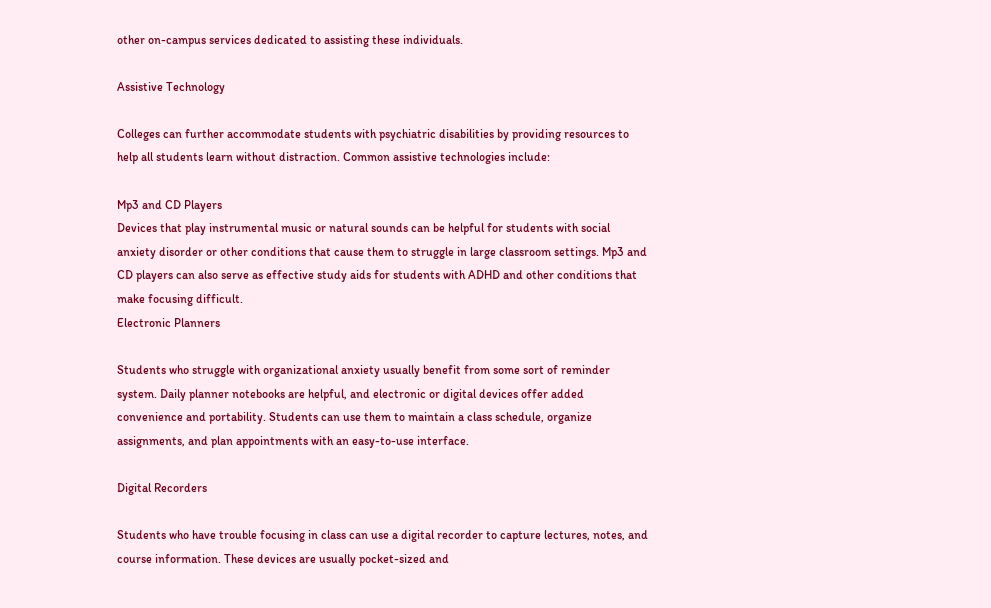other on-campus services dedicated to assisting these individuals.

Assistive Technology

Colleges can further accommodate students with psychiatric disabilities by providing resources to help all students learn without distraction. Common assistive technologies include:

Mp3 and CD Players
Devices that play instrumental music or natural sounds can be helpful for students with social anxiety disorder or other conditions that cause them to struggle in large classroom settings. Mp3 and CD players can also serve as effective study aids for students with ADHD and other conditions that make focusing difficult.
Electronic Planners

Students who struggle with organizational anxiety usually benefit from some sort of reminder system. Daily planner notebooks are helpful, and electronic or digital devices offer added convenience and portability. Students can use them to maintain a class schedule, organize assignments, and plan appointments with an easy-to-use interface.

Digital Recorders

Students who have trouble focusing in class can use a digital recorder to capture lectures, notes, and course information. These devices are usually pocket-sized and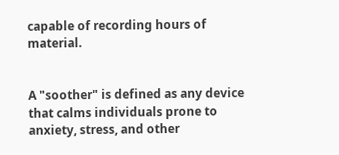capable of recording hours of material.


A "soother" is defined as any device that calms individuals prone to anxiety, stress, and other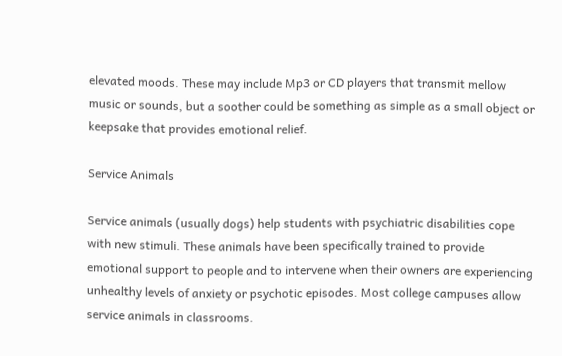elevated moods. These may include Mp3 or CD players that transmit mellow music or sounds, but a soother could be something as simple as a small object or keepsake that provides emotional relief.

Service Animals

Service animals (usually dogs) help students with psychiatric disabilities cope with new stimuli. These animals have been specifically trained to provide emotional support to people and to intervene when their owners are experiencing unhealthy levels of anxiety or psychotic episodes. Most college campuses allow service animals in classrooms.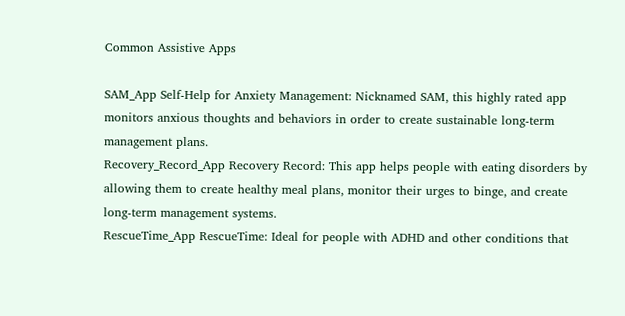Common Assistive Apps

SAM_App Self-Help for Anxiety Management: Nicknamed SAM, this highly rated app monitors anxious thoughts and behaviors in order to create sustainable long-term management plans.
Recovery_Record_App Recovery Record: This app helps people with eating disorders by allowing them to create healthy meal plans, monitor their urges to binge, and create long-term management systems.
RescueTime_App RescueTime: Ideal for people with ADHD and other conditions that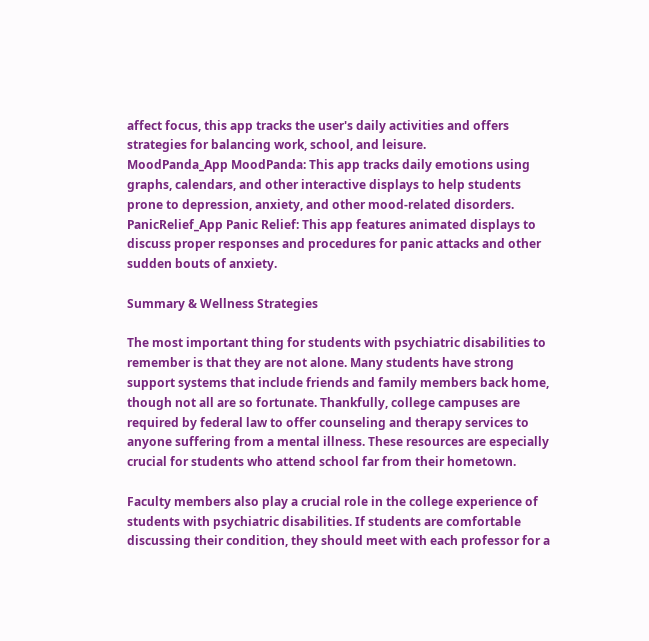affect focus, this app tracks the user's daily activities and offers strategies for balancing work, school, and leisure.
MoodPanda_App MoodPanda: This app tracks daily emotions using graphs, calendars, and other interactive displays to help students prone to depression, anxiety, and other mood-related disorders.
PanicRelief_App Panic Relief: This app features animated displays to discuss proper responses and procedures for panic attacks and other sudden bouts of anxiety.

Summary & Wellness Strategies

The most important thing for students with psychiatric disabilities to remember is that they are not alone. Many students have strong support systems that include friends and family members back home, though not all are so fortunate. Thankfully, college campuses are required by federal law to offer counseling and therapy services to anyone suffering from a mental illness. These resources are especially crucial for students who attend school far from their hometown.

Faculty members also play a crucial role in the college experience of students with psychiatric disabilities. If students are comfortable discussing their condition, they should meet with each professor for a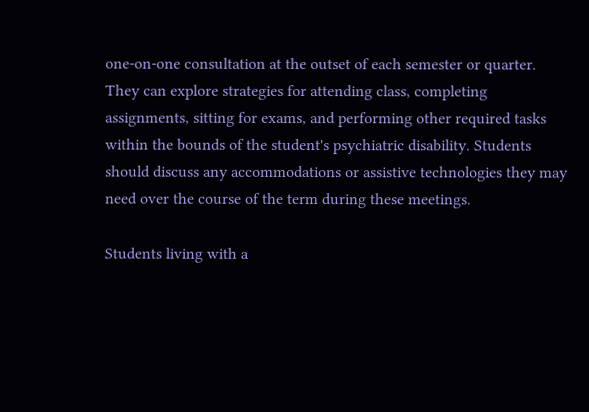one-on-one consultation at the outset of each semester or quarter. They can explore strategies for attending class, completing assignments, sitting for exams, and performing other required tasks within the bounds of the student's psychiatric disability. Students should discuss any accommodations or assistive technologies they may need over the course of the term during these meetings.

Students living with a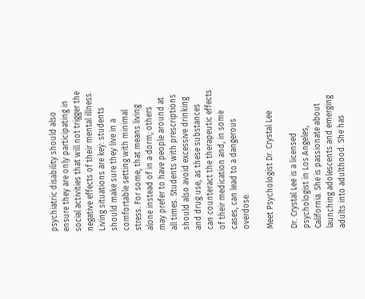psychiatric disability should also ensure they are only participating in social activities that will not trigger the negative effects of their mental illness. Living situations are key: students should make sure they live in a comfortable setting with minimal stress. For some, that means living alone instead of in a dorm; others may prefer to have people around at all times. Students with prescriptions should also avoid excessive drinking and drug use, as these substances can counteract the therapeutic effects of their medication and, in some cases, can lead to a dangerous overdose.

Meet Psychologist Dr. Crystal Lee

Dr. Crystal Lee is a licensed psychologist in Los Angeles, California. She is passionate about launching adolescents and emerging adults into adulthood. She has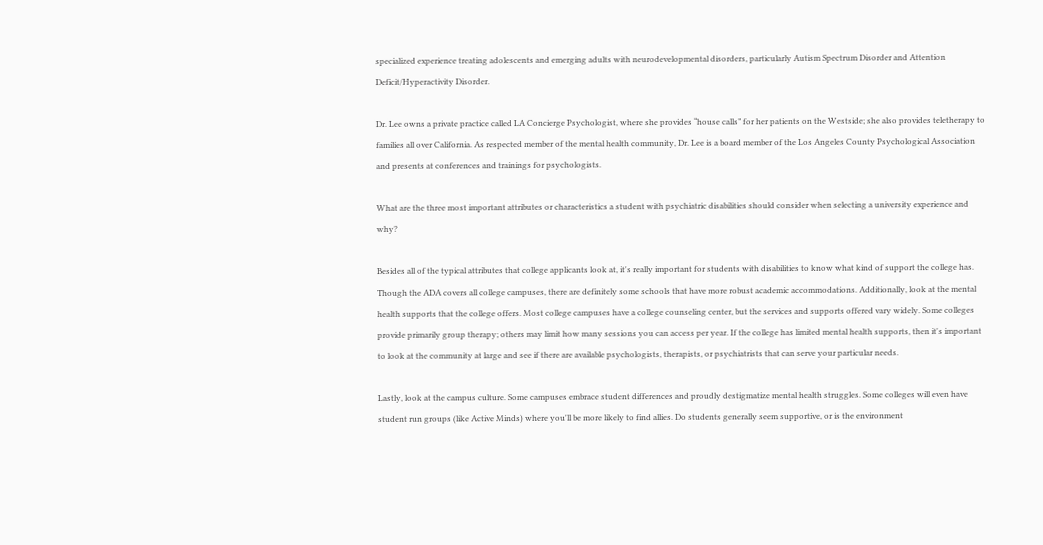specialized experience treating adolescents and emerging adults with neurodevelopmental disorders, particularly Autism Spectrum Disorder and Attention Deficit/Hyperactivity Disorder.

Dr. Lee owns a private practice called LA Concierge Psychologist, where she provides “house calls” for her patients on the Westside; she also provides teletherapy to families all over California. As respected member of the mental health community, Dr. Lee is a board member of the Los Angeles County Psychological Association and presents at conferences and trainings for psychologists.

What are the three most important attributes or characteristics a student with psychiatric disabilities should consider when selecting a university experience and why?

Besides all of the typical attributes that college applicants look at, it's really important for students with disabilities to know what kind of support the college has. Though the ADA covers all college campuses, there are definitely some schools that have more robust academic accommodations. Additionally, look at the mental health supports that the college offers. Most college campuses have a college counseling center, but the services and supports offered vary widely. Some colleges provide primarily group therapy; others may limit how many sessions you can access per year. If the college has limited mental health supports, then it's important to look at the community at large and see if there are available psychologists, therapists, or psychiatrists that can serve your particular needs.

Lastly, look at the campus culture. Some campuses embrace student differences and proudly destigmatize mental health struggles. Some colleges will even have student run groups (like Active Minds) where you'll be more likely to find allies. Do students generally seem supportive, or is the environment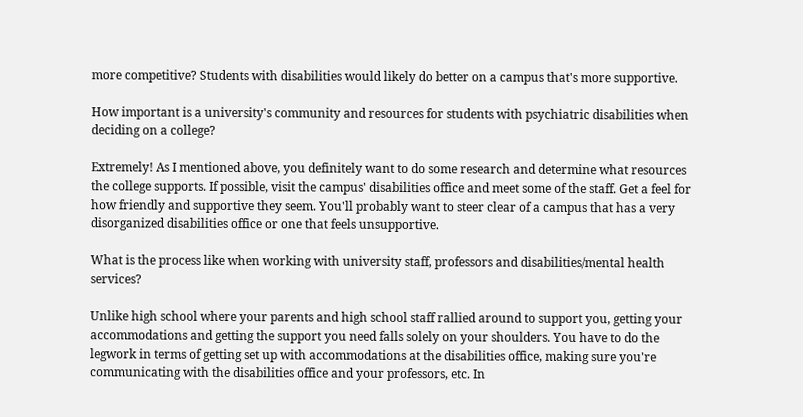more competitive? Students with disabilities would likely do better on a campus that's more supportive.

How important is a university's community and resources for students with psychiatric disabilities when deciding on a college?

Extremely! As I mentioned above, you definitely want to do some research and determine what resources the college supports. If possible, visit the campus' disabilities office and meet some of the staff. Get a feel for how friendly and supportive they seem. You'll probably want to steer clear of a campus that has a very disorganized disabilities office or one that feels unsupportive.

What is the process like when working with university staff, professors and disabilities/mental health services?

Unlike high school where your parents and high school staff rallied around to support you, getting your accommodations and getting the support you need falls solely on your shoulders. You have to do the legwork in terms of getting set up with accommodations at the disabilities office, making sure you're communicating with the disabilities office and your professors, etc. In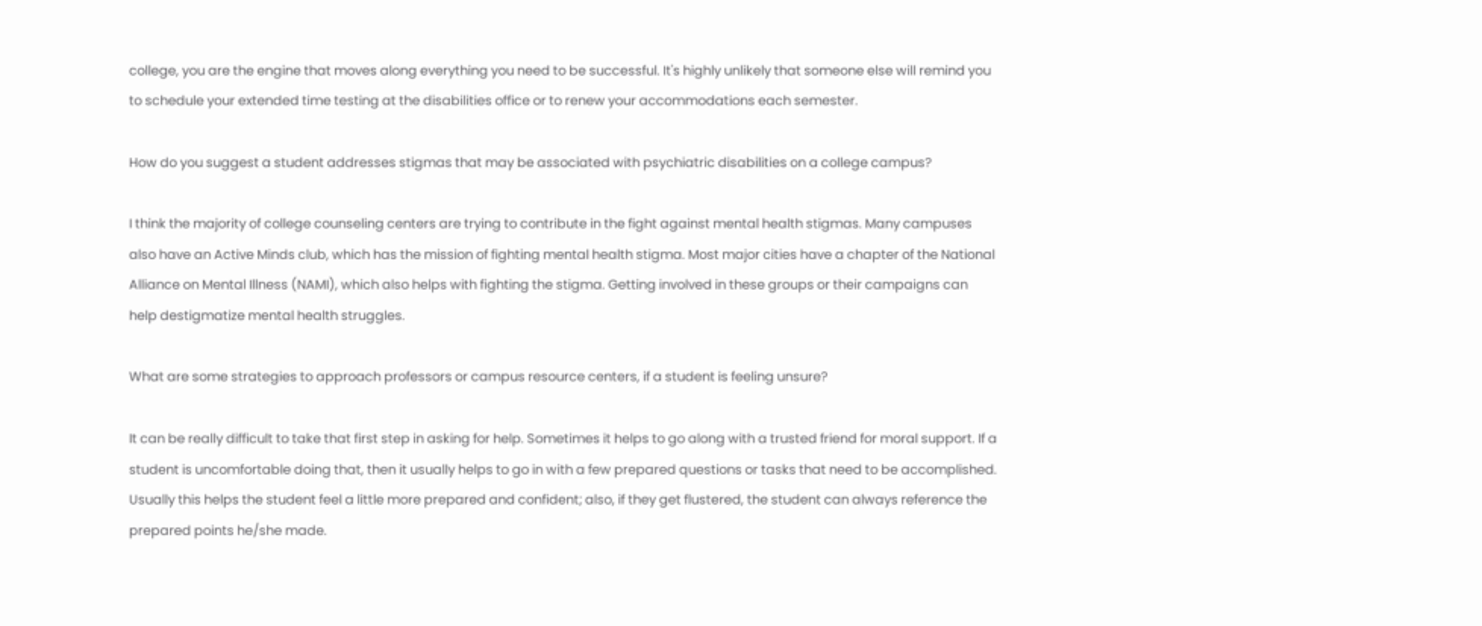college, you are the engine that moves along everything you need to be successful. It's highly unlikely that someone else will remind you to schedule your extended time testing at the disabilities office or to renew your accommodations each semester.

How do you suggest a student addresses stigmas that may be associated with psychiatric disabilities on a college campus?

I think the majority of college counseling centers are trying to contribute in the fight against mental health stigmas. Many campuses also have an Active Minds club, which has the mission of fighting mental health stigma. Most major cities have a chapter of the National Alliance on Mental Illness (NAMI), which also helps with fighting the stigma. Getting involved in these groups or their campaigns can help destigmatize mental health struggles.

What are some strategies to approach professors or campus resource centers, if a student is feeling unsure?

It can be really difficult to take that first step in asking for help. Sometimes it helps to go along with a trusted friend for moral support. If a student is uncomfortable doing that, then it usually helps to go in with a few prepared questions or tasks that need to be accomplished. Usually this helps the student feel a little more prepared and confident; also, if they get flustered, the student can always reference the prepared points he/she made.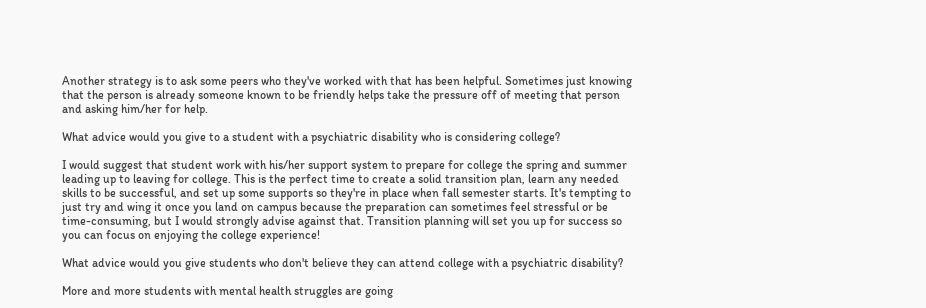Another strategy is to ask some peers who they've worked with that has been helpful. Sometimes just knowing that the person is already someone known to be friendly helps take the pressure off of meeting that person and asking him/her for help.

What advice would you give to a student with a psychiatric disability who is considering college?

I would suggest that student work with his/her support system to prepare for college the spring and summer leading up to leaving for college. This is the perfect time to create a solid transition plan, learn any needed skills to be successful, and set up some supports so they're in place when fall semester starts. It's tempting to just try and wing it once you land on campus because the preparation can sometimes feel stressful or be time-consuming, but I would strongly advise against that. Transition planning will set you up for success so you can focus on enjoying the college experience!

What advice would you give students who don't believe they can attend college with a psychiatric disability?

More and more students with mental health struggles are going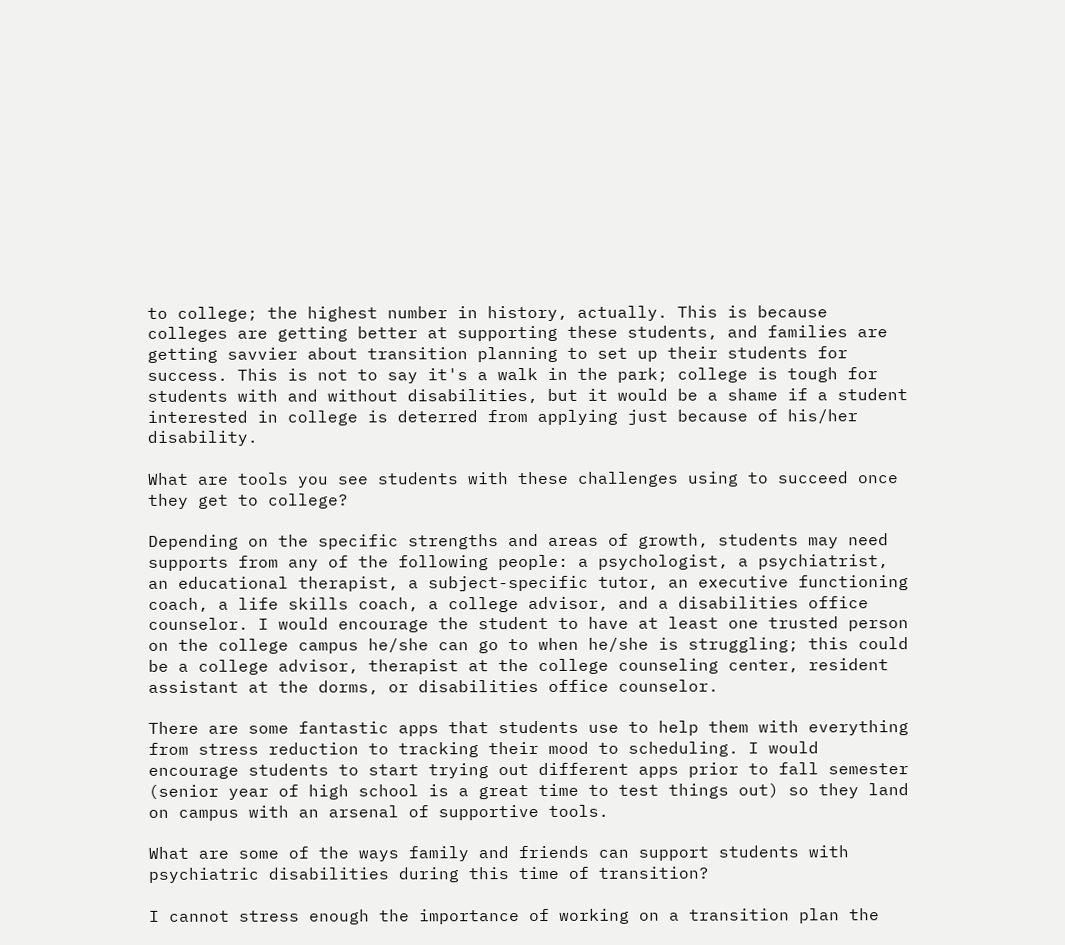to college; the highest number in history, actually. This is because colleges are getting better at supporting these students, and families are getting savvier about transition planning to set up their students for success. This is not to say it's a walk in the park; college is tough for students with and without disabilities, but it would be a shame if a student interested in college is deterred from applying just because of his/her disability.

What are tools you see students with these challenges using to succeed once they get to college?

Depending on the specific strengths and areas of growth, students may need supports from any of the following people: a psychologist, a psychiatrist, an educational therapist, a subject-specific tutor, an executive functioning coach, a life skills coach, a college advisor, and a disabilities office counselor. I would encourage the student to have at least one trusted person on the college campus he/she can go to when he/she is struggling; this could be a college advisor, therapist at the college counseling center, resident assistant at the dorms, or disabilities office counselor.

There are some fantastic apps that students use to help them with everything from stress reduction to tracking their mood to scheduling. I would encourage students to start trying out different apps prior to fall semester (senior year of high school is a great time to test things out) so they land on campus with an arsenal of supportive tools.

What are some of the ways family and friends can support students with psychiatric disabilities during this time of transition?

I cannot stress enough the importance of working on a transition plan the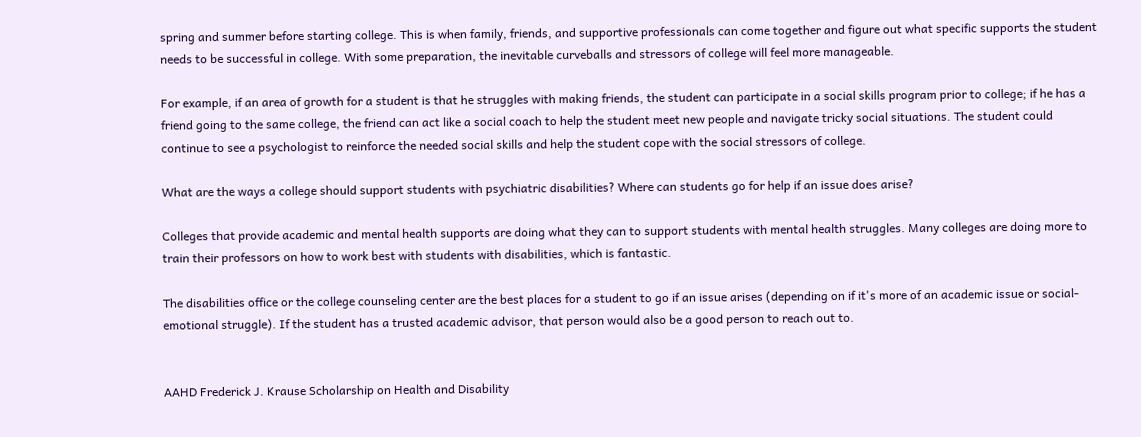spring and summer before starting college. This is when family, friends, and supportive professionals can come together and figure out what specific supports the student needs to be successful in college. With some preparation, the inevitable curveballs and stressors of college will feel more manageable.

For example, if an area of growth for a student is that he struggles with making friends, the student can participate in a social skills program prior to college; if he has a friend going to the same college, the friend can act like a social coach to help the student meet new people and navigate tricky social situations. The student could continue to see a psychologist to reinforce the needed social skills and help the student cope with the social stressors of college.

What are the ways a college should support students with psychiatric disabilities? Where can students go for help if an issue does arise?

Colleges that provide academic and mental health supports are doing what they can to support students with mental health struggles. Many colleges are doing more to train their professors on how to work best with students with disabilities, which is fantastic.

The disabilities office or the college counseling center are the best places for a student to go if an issue arises (depending on if it's more of an academic issue or social-emotional struggle). If the student has a trusted academic advisor, that person would also be a good person to reach out to.


AAHD Frederick J. Krause Scholarship on Health and Disability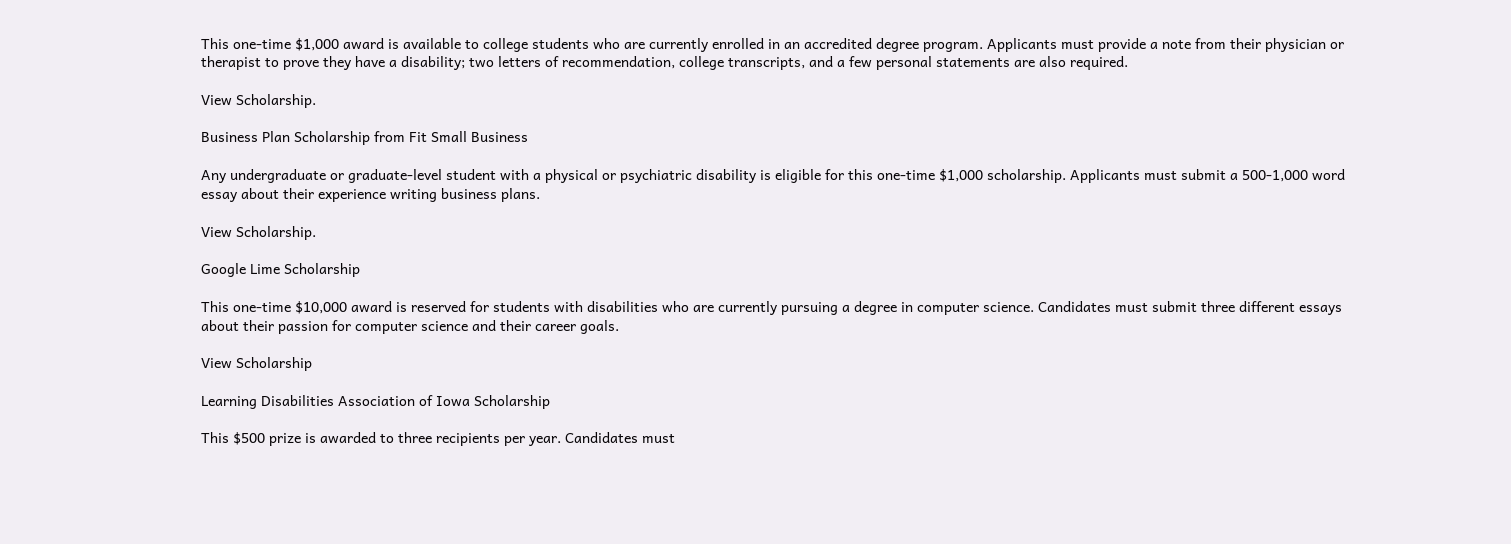This one-time $1,000 award is available to college students who are currently enrolled in an accredited degree program. Applicants must provide a note from their physician or therapist to prove they have a disability; two letters of recommendation, college transcripts, and a few personal statements are also required.

View Scholarship.

Business Plan Scholarship from Fit Small Business

Any undergraduate or graduate-level student with a physical or psychiatric disability is eligible for this one-time $1,000 scholarship. Applicants must submit a 500-1,000 word essay about their experience writing business plans.

View Scholarship.

Google Lime Scholarship

This one-time $10,000 award is reserved for students with disabilities who are currently pursuing a degree in computer science. Candidates must submit three different essays about their passion for computer science and their career goals.

View Scholarship

Learning Disabilities Association of Iowa Scholarship

This $500 prize is awarded to three recipients per year. Candidates must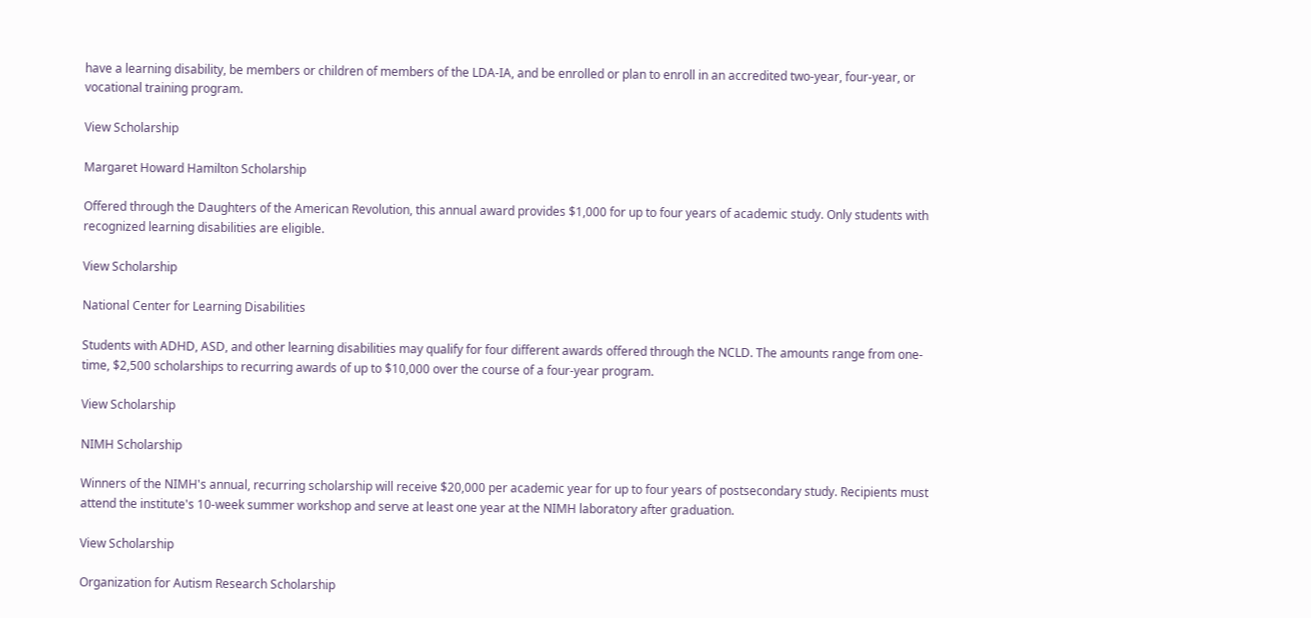have a learning disability, be members or children of members of the LDA-IA, and be enrolled or plan to enroll in an accredited two-year, four-year, or vocational training program.

View Scholarship

Margaret Howard Hamilton Scholarship

Offered through the Daughters of the American Revolution, this annual award provides $1,000 for up to four years of academic study. Only students with recognized learning disabilities are eligible.

View Scholarship

National Center for Learning Disabilities

Students with ADHD, ASD, and other learning disabilities may qualify for four different awards offered through the NCLD. The amounts range from one-time, $2,500 scholarships to recurring awards of up to $10,000 over the course of a four-year program.

View Scholarship

NIMH Scholarship

Winners of the NIMH's annual, recurring scholarship will receive $20,000 per academic year for up to four years of postsecondary study. Recipients must attend the institute's 10-week summer workshop and serve at least one year at the NIMH laboratory after graduation.

View Scholarship

Organization for Autism Research Scholarship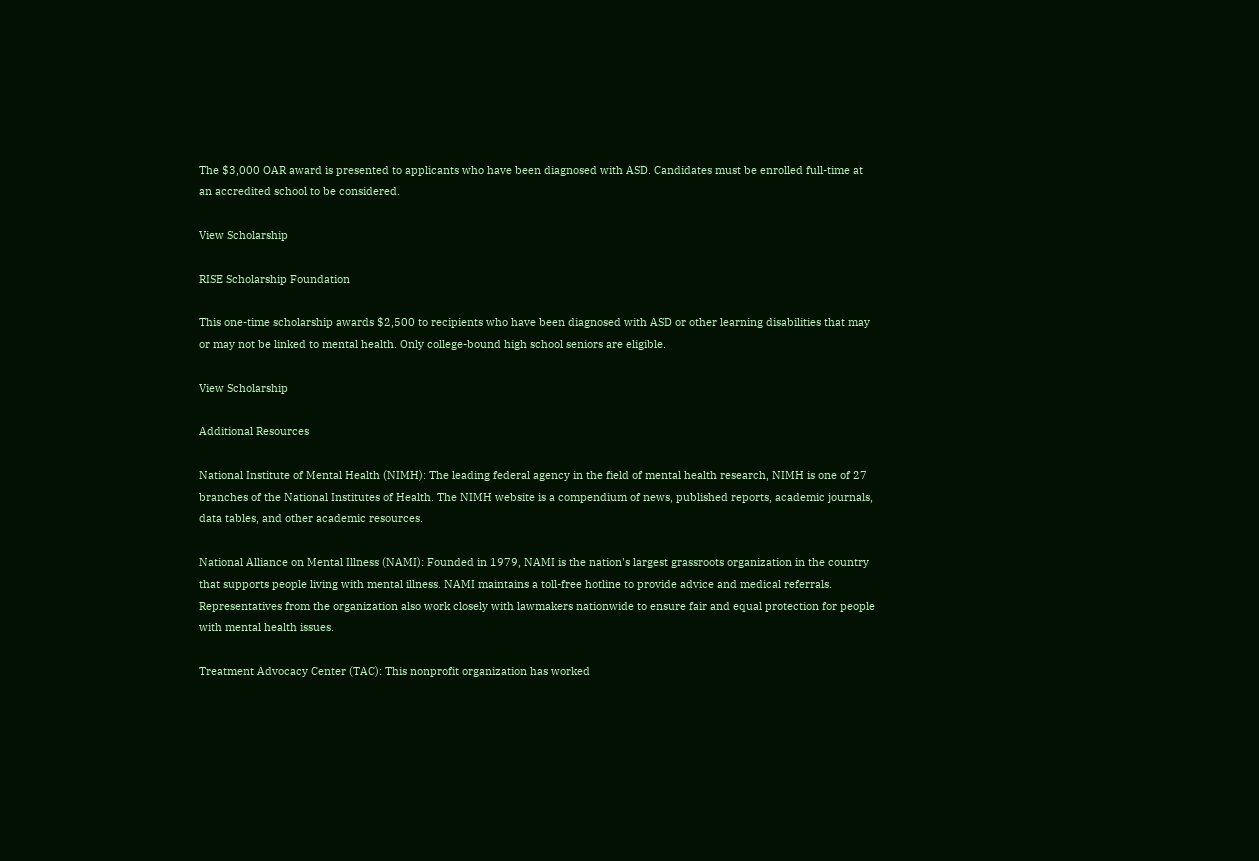The $3,000 OAR award is presented to applicants who have been diagnosed with ASD. Candidates must be enrolled full-time at an accredited school to be considered.

View Scholarship

RISE Scholarship Foundation

This one-time scholarship awards $2,500 to recipients who have been diagnosed with ASD or other learning disabilities that may or may not be linked to mental health. Only college-bound high school seniors are eligible.

View Scholarship

Additional Resources

National Institute of Mental Health (NIMH): The leading federal agency in the field of mental health research, NIMH is one of 27 branches of the National Institutes of Health. The NIMH website is a compendium of news, published reports, academic journals, data tables, and other academic resources.

National Alliance on Mental Illness (NAMI): Founded in 1979, NAMI is the nation's largest grassroots organization in the country that supports people living with mental illness. NAMI maintains a toll-free hotline to provide advice and medical referrals. Representatives from the organization also work closely with lawmakers nationwide to ensure fair and equal protection for people with mental health issues.

Treatment Advocacy Center (TAC): This nonprofit organization has worked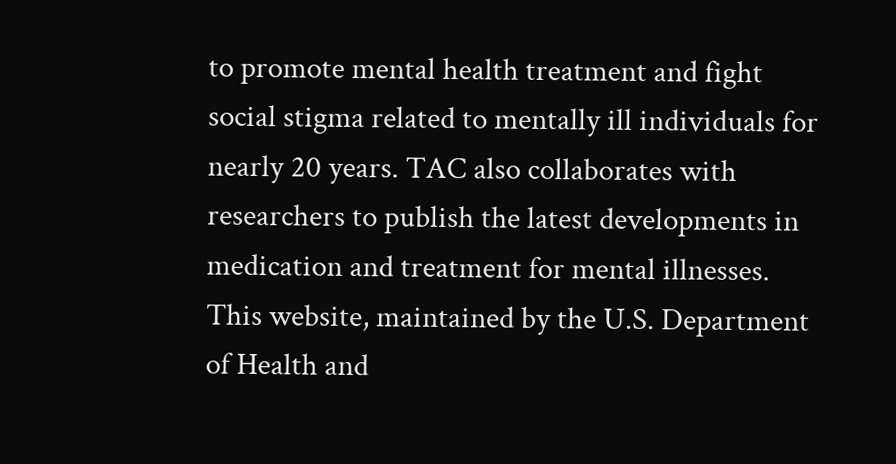to promote mental health treatment and fight social stigma related to mentally ill individuals for nearly 20 years. TAC also collaborates with researchers to publish the latest developments in medication and treatment for mental illnesses. This website, maintained by the U.S. Department of Health and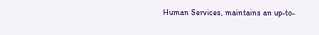Human Services, maintains an up-to-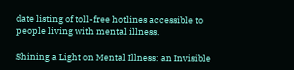date listing of toll-free hotlines accessible to people living with mental illness.

Shining a Light on Mental Illness: an Invisible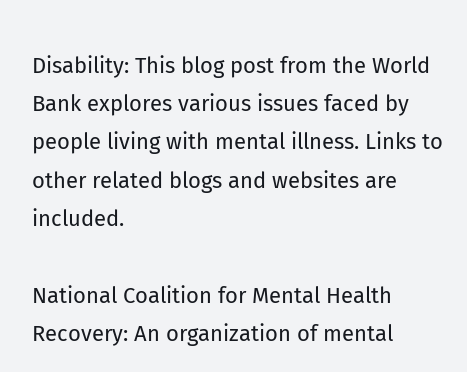Disability: This blog post from the World Bank explores various issues faced by people living with mental illness. Links to other related blogs and websites are included.

National Coalition for Mental Health Recovery: An organization of mental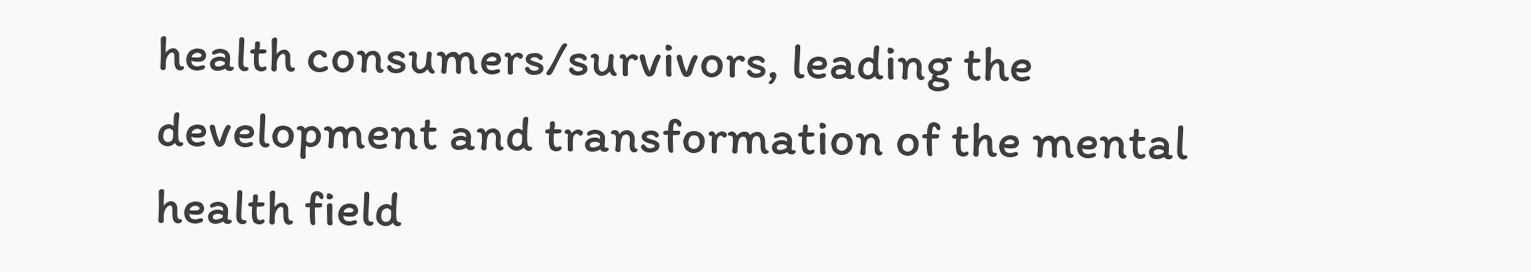health consumers/survivors, leading the development and transformation of the mental health field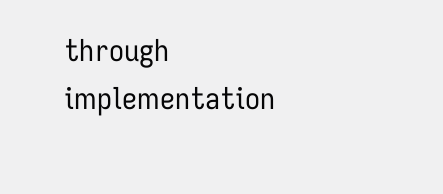through implementation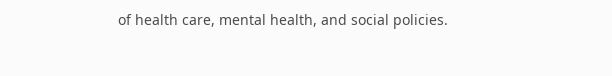of health care, mental health, and social policies.